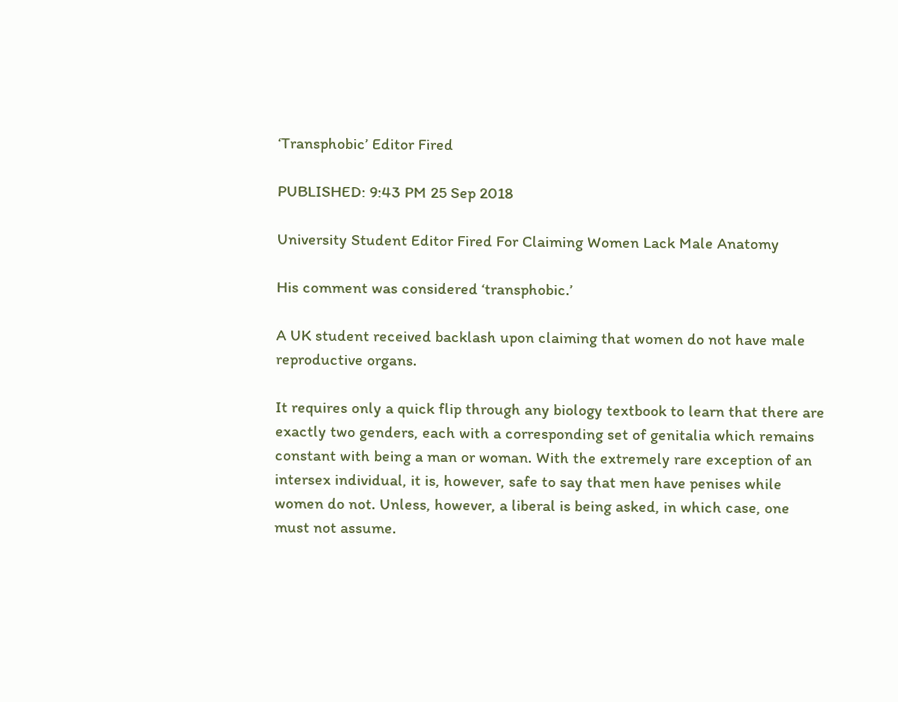‘Transphobic’ Editor Fired

PUBLISHED: 9:43 PM 25 Sep 2018

University Student Editor Fired For Claiming Women Lack Male Anatomy

His comment was considered ‘transphobic.’

A UK student received backlash upon claiming that women do not have male reproductive organs.

It requires only a quick flip through any biology textbook to learn that there are exactly two genders, each with a corresponding set of genitalia which remains constant with being a man or woman. With the extremely rare exception of an intersex individual, it is, however, safe to say that men have penises while women do not. Unless, however, a liberal is being asked, in which case, one must not assume.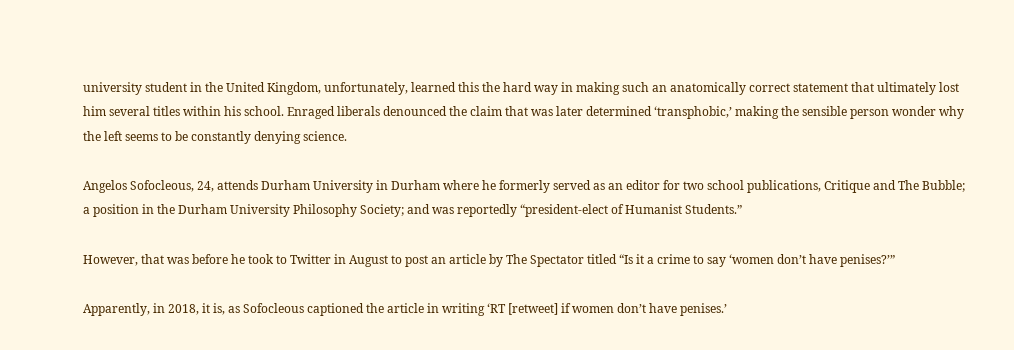university student in the United Kingdom, unfortunately, learned this the hard way in making such an anatomically correct statement that ultimately lost him several titles within his school. Enraged liberals denounced the claim that was later determined ‘transphobic,’ making the sensible person wonder why the left seems to be constantly denying science.

Angelos Sofocleous, 24, attends Durham University in Durham where he formerly served as an editor for two school publications, Critique and The Bubble; a position in the Durham University Philosophy Society; and was reportedly “president-elect of Humanist Students.”

However, that was before he took to Twitter in August to post an article by The Spectator titled “Is it a crime to say ‘women don’t have penises?’”

Apparently, in 2018, it is, as Sofocleous captioned the article in writing ‘RT [retweet] if women don’t have penises.’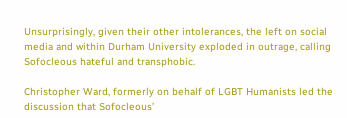Unsurprisingly, given their other intolerances, the left on social media and within Durham University exploded in outrage, calling Sofocleous hateful and transphobic.

Christopher Ward, formerly on behalf of LGBT Humanists led the discussion that Sofocleous’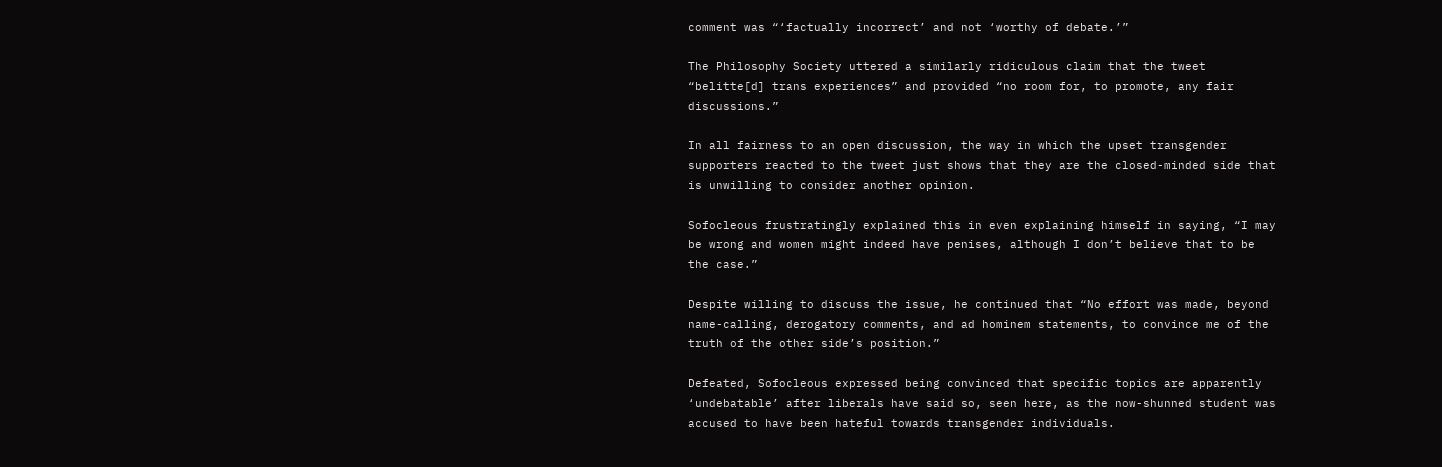comment was “‘factually incorrect’ and not ‘worthy of debate.’”

The Philosophy Society uttered a similarly ridiculous claim that the tweet “belitte[d] trans experiences” and provided “no room for, to promote, any fair discussions.”

In all fairness to an open discussion, the way in which the upset transgender supporters reacted to the tweet just shows that they are the closed-minded side that is unwilling to consider another opinion.

Sofocleous frustratingly explained this in even explaining himself in saying, “I may be wrong and women might indeed have penises, although I don’t believe that to be the case.”

Despite willing to discuss the issue, he continued that “No effort was made, beyond name-calling, derogatory comments, and ad hominem statements, to convince me of the truth of the other side’s position.”

Defeated, Sofocleous expressed being convinced that specific topics are apparently ‘undebatable’ after liberals have said so, seen here, as the now-shunned student was accused to have been hateful towards transgender individuals.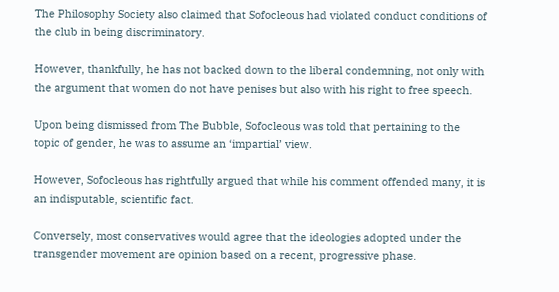The Philosophy Society also claimed that Sofocleous had violated conduct conditions of the club in being discriminatory.

However, thankfully, he has not backed down to the liberal condemning, not only with the argument that women do not have penises but also with his right to free speech.

Upon being dismissed from The Bubble, Sofocleous was told that pertaining to the topic of gender, he was to assume an ‘impartial’ view.

However, Sofocleous has rightfully argued that while his comment offended many, it is an indisputable, scientific fact.

Conversely, most conservatives would agree that the ideologies adopted under the transgender movement are opinion based on a recent, progressive phase.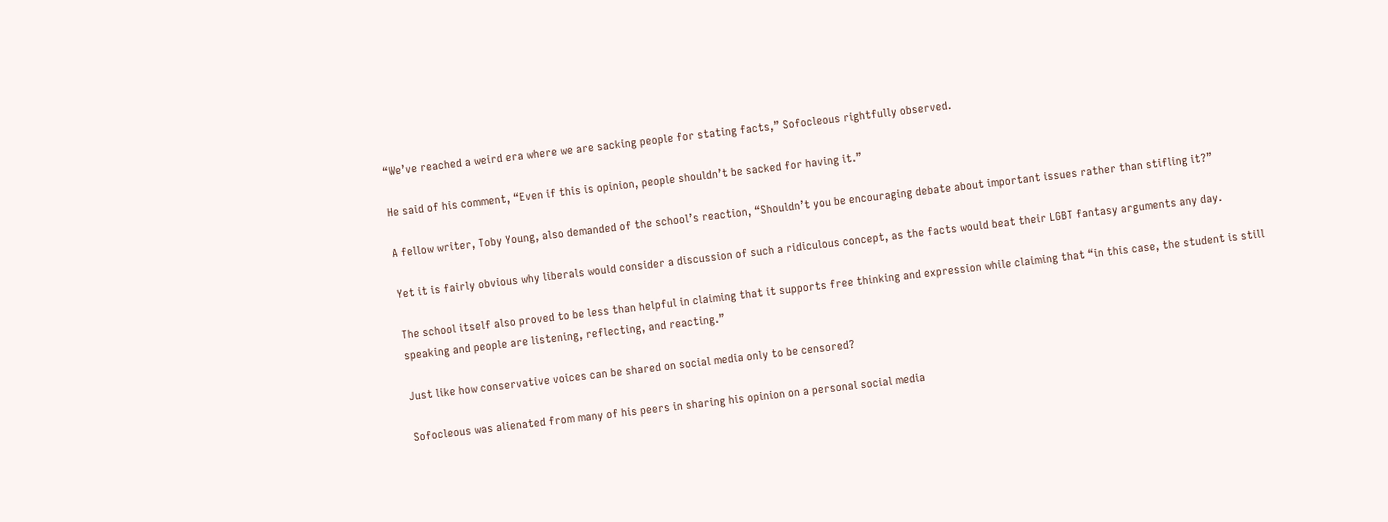“We’ve reached a weird era where we are sacking people for stating facts,” Sofocleous rightfully observed.

He said of his comment, “Even if this is opinion, people shouldn’t be sacked for having it.”

A fellow writer, Toby Young, also demanded of the school’s reaction, “Shouldn’t you be encouraging debate about important issues rather than stifling it?”

Yet it is fairly obvious why liberals would consider a discussion of such a ridiculous concept, as the facts would beat their LGBT fantasy arguments any day.

The school itself also proved to be less than helpful in claiming that it supports free thinking and expression while claiming that “in this case, the student is still speaking and people are listening, reflecting, and reacting.”

Just like how conservative voices can be shared on social media only to be censored?

Sofocleous was alienated from many of his peers in sharing his opinion on a personal social media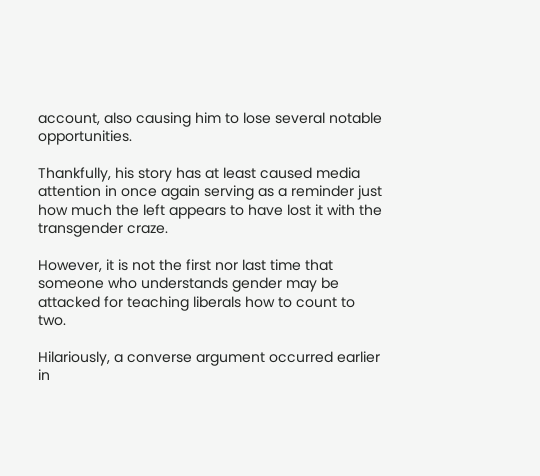account, also causing him to lose several notable opportunities.

Thankfully, his story has at least caused media attention in once again serving as a reminder just how much the left appears to have lost it with the transgender craze.

However, it is not the first nor last time that someone who understands gender may be attacked for teaching liberals how to count to two.

Hilariously, a converse argument occurred earlier in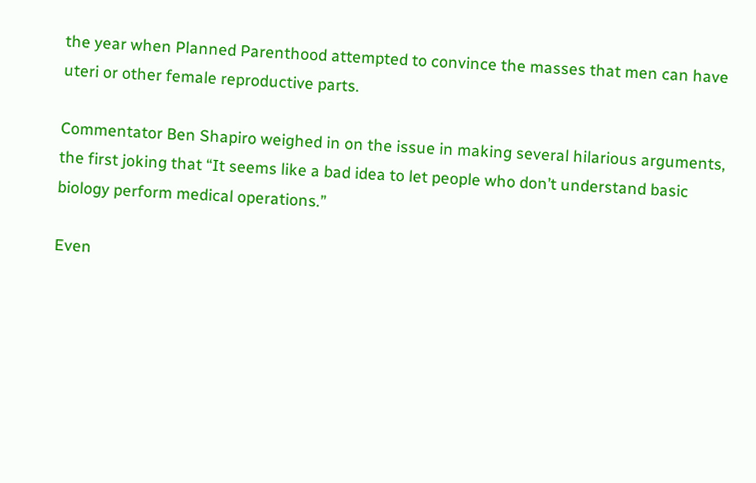the year when Planned Parenthood attempted to convince the masses that men can have uteri or other female reproductive parts.

Commentator Ben Shapiro weighed in on the issue in making several hilarious arguments, the first joking that “It seems like a bad idea to let people who don’t understand basic biology perform medical operations.”

Even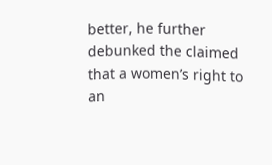better, he further debunked the claimed that a women’s right to an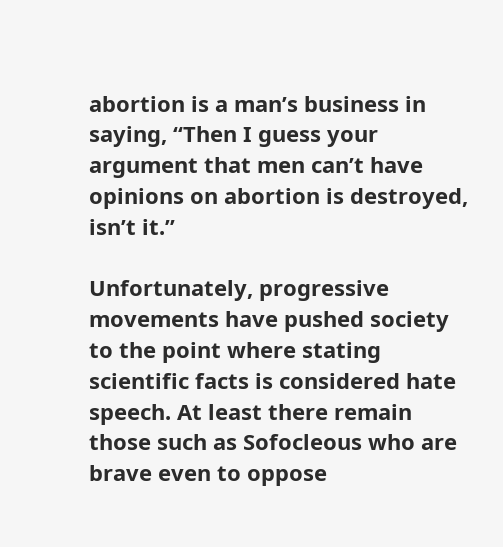abortion is a man’s business in saying, “Then I guess your argument that men can’t have opinions on abortion is destroyed, isn’t it.”

Unfortunately, progressive movements have pushed society to the point where stating scientific facts is considered hate speech. At least there remain those such as Sofocleous who are brave even to oppose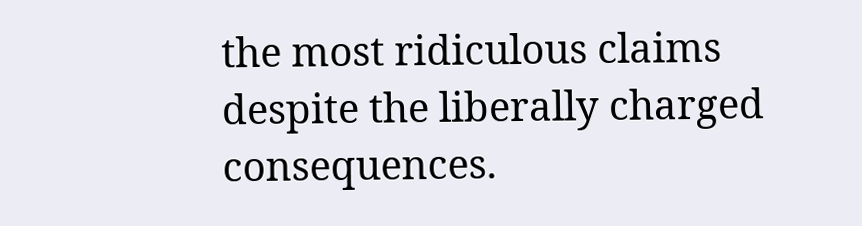the most ridiculous claims despite the liberally charged consequences.